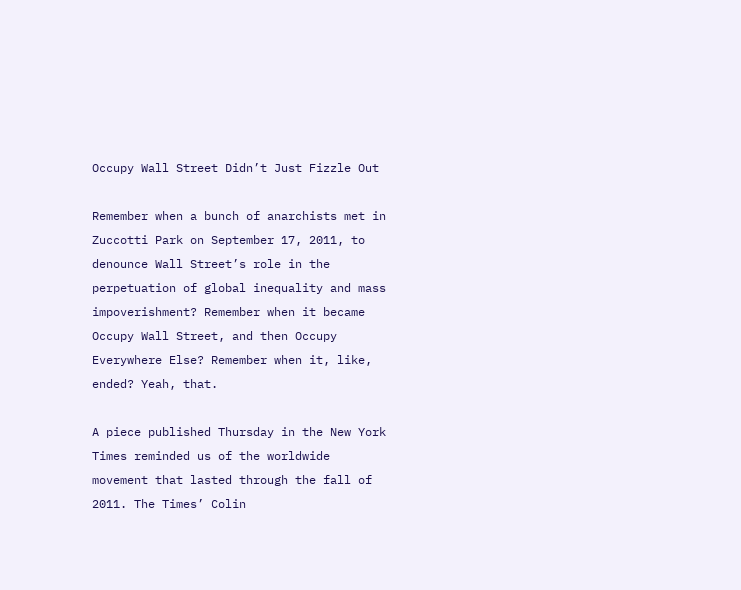Occupy Wall Street Didn’t Just Fizzle Out

Remember when a bunch of anarchists met in Zuccotti Park on September 17, 2011, to denounce Wall Street’s role in the perpetuation of global inequality and mass impoverishment? Remember when it became Occupy Wall Street, and then Occupy Everywhere Else? Remember when it, like, ended? Yeah, that.

A piece published Thursday in the New York Times reminded us of the worldwide movement that lasted through the fall of 2011. The Times’ Colin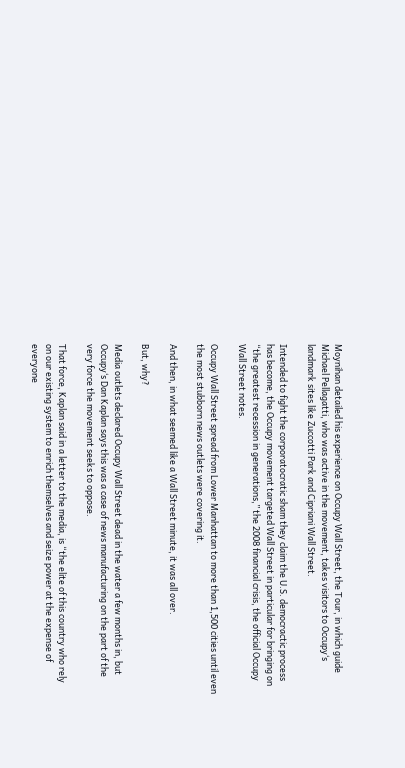Moynihan detailed his experience on Occupy Wall Street, the Tour, in which guide Michael Pellagatti, who was active in the movement, takes visitors to Occupy‘s landmark sites like Zuccotti Park and Cipriani Wall Street.

Intended to fight the corporatocratic sham they claim the U.S. democractic process has become, the Occupy movement targeted Wall Street in particular for bringing on “the greatest recession in generations,” the 2008 financial crisis, the official Occupy Wall Street notes.

Occupy Wall Street spread from Lower Manhattan to more than 1,500 cities until even the most stubborn news outlets were covering it.

And then, in what seemed like a Wall Street minute, it was all over.

But, why?

Media outlets declared Occupy Wall Street dead in the water a few months in, but Occupy‘s Dan Kaplan says this was a case of news manufacturing on the part of the very force the movement seeks to oppose.

That force, Kaplan said in a letter to the media, is “the elite of this country who rely on our existing system to enrich themselves and seize power at the expense of everyone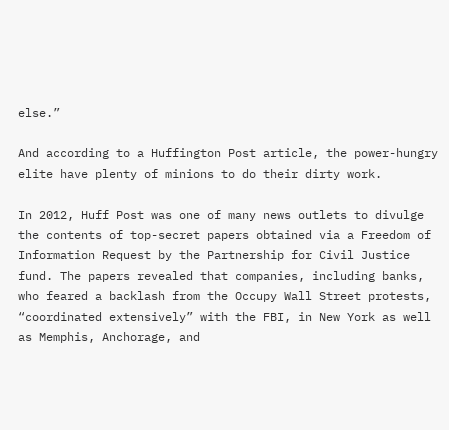else.”

And according to a Huffington Post article, the power-hungry elite have plenty of minions to do their dirty work.

In 2012, Huff Post was one of many news outlets to divulge the contents of top-secret papers obtained via a Freedom of Information Request by the Partnership for Civil Justice fund. The papers revealed that companies, including banks, who feared a backlash from the Occupy Wall Street protests, “coordinated extensively” with the FBI, in New York as well as Memphis, Anchorage, and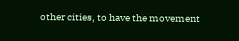other cities, to have the movement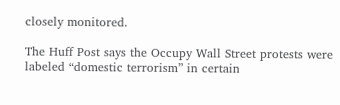closely monitored.

The Huff Post says the Occupy Wall Street protests were labeled “domestic terrorism” in certain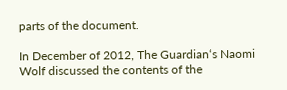parts of the document.

In December of 2012, The Guardian‘s Naomi Wolf discussed the contents of the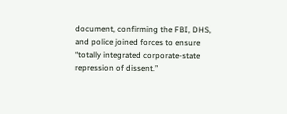document, confirming the FBI, DHS, and police joined forces to ensure “totally integrated corporate-state repression of dissent.”